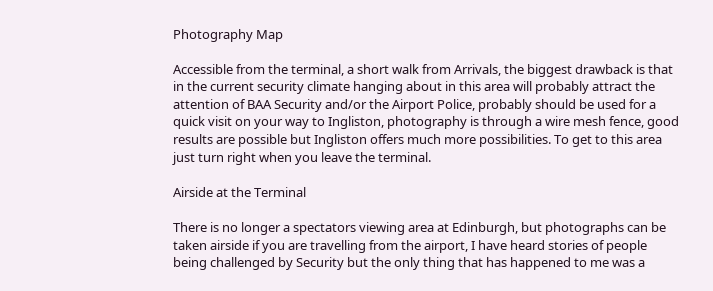Photography Map

Accessible from the terminal, a short walk from Arrivals, the biggest drawback is that in the current security climate hanging about in this area will probably attract the attention of BAA Security and/or the Airport Police, probably should be used for a quick visit on your way to Ingliston, photography is through a wire mesh fence, good results are possible but Ingliston offers much more possibilities. To get to this area just turn right when you leave the terminal.

Airside at the Terminal

There is no longer a spectators viewing area at Edinburgh, but photographs can be taken airside if you are travelling from the airport, I have heard stories of people being challenged by Security but the only thing that has happened to me was a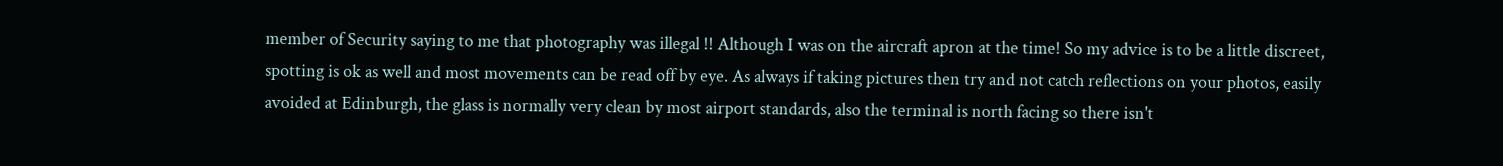member of Security saying to me that photography was illegal !! Although I was on the aircraft apron at the time! So my advice is to be a little discreet, spotting is ok as well and most movements can be read off by eye. As always if taking pictures then try and not catch reflections on your photos, easily avoided at Edinburgh, the glass is normally very clean by most airport standards, also the terminal is north facing so there isn't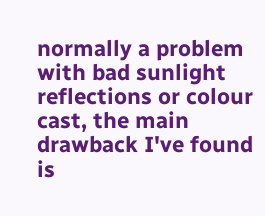normally a problem with bad sunlight reflections or colour cast, the main drawback I've found is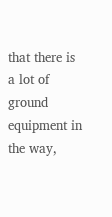that there is a lot of ground equipment in the way,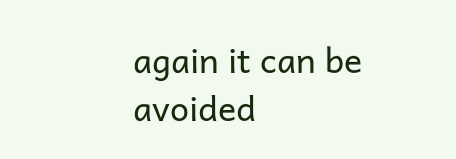again it can be avoided